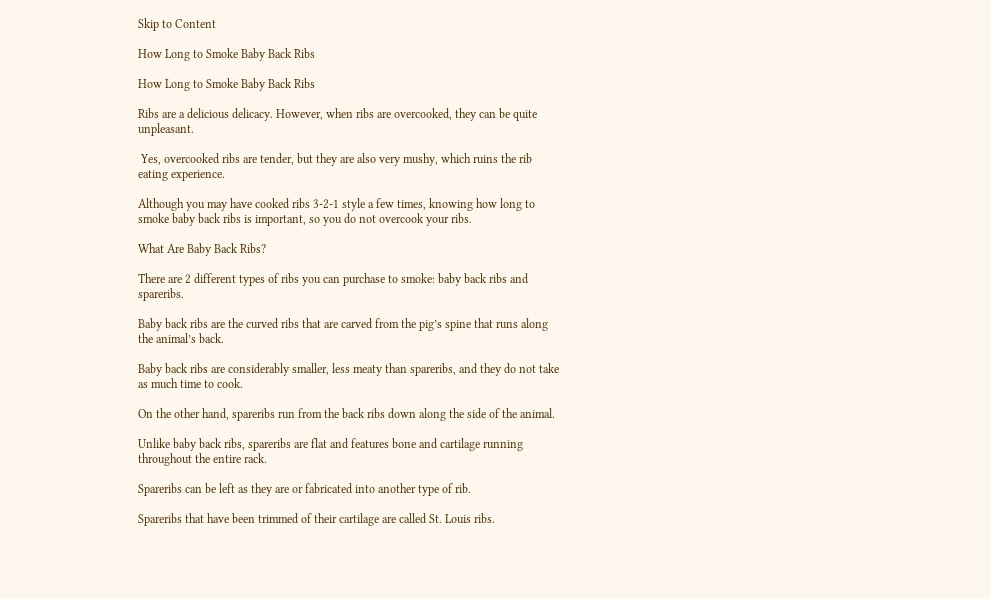Skip to Content

How Long to Smoke Baby Back Ribs

How Long to Smoke Baby Back Ribs

Ribs are a delicious delicacy. However, when ribs are overcooked, they can be quite unpleasant.

 Yes, overcooked ribs are tender, but they are also very mushy, which ruins the rib eating experience.

Although you may have cooked ribs 3-2-1 style a few times, knowing how long to smoke baby back ribs is important, so you do not overcook your ribs.

What Are Baby Back Ribs?

There are 2 different types of ribs you can purchase to smoke: baby back ribs and spareribs.

Baby back ribs are the curved ribs that are carved from the pig’s spine that runs along the animal’s back.

Baby back ribs are considerably smaller, less meaty than spareribs, and they do not take as much time to cook.

On the other hand, spareribs run from the back ribs down along the side of the animal.

Unlike baby back ribs, spareribs are flat and features bone and cartilage running throughout the entire rack.

Spareribs can be left as they are or fabricated into another type of rib.

Spareribs that have been trimmed of their cartilage are called St. Louis ribs.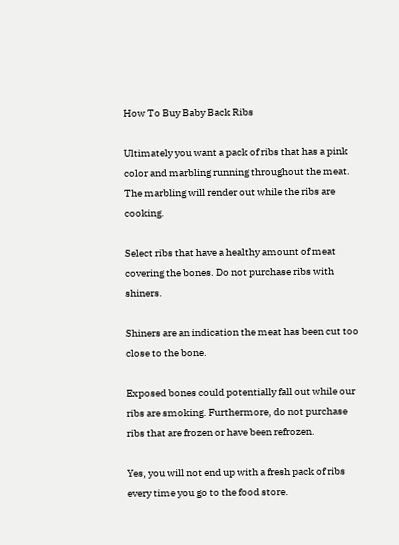How To Buy Baby Back Ribs

Ultimately you want a pack of ribs that has a pink color and marbling running throughout the meat. The marbling will render out while the ribs are cooking.

Select ribs that have a healthy amount of meat covering the bones. Do not purchase ribs with shiners.

Shiners are an indication the meat has been cut too close to the bone.

Exposed bones could potentially fall out while our ribs are smoking. Furthermore, do not purchase ribs that are frozen or have been refrozen.

Yes, you will not end up with a fresh pack of ribs every time you go to the food store.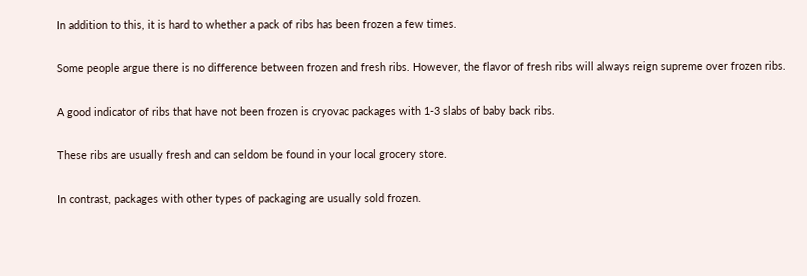In addition to this, it is hard to whether a pack of ribs has been frozen a few times.

Some people argue there is no difference between frozen and fresh ribs. However, the flavor of fresh ribs will always reign supreme over frozen ribs.

A good indicator of ribs that have not been frozen is cryovac packages with 1-3 slabs of baby back ribs.

These ribs are usually fresh and can seldom be found in your local grocery store.

In contrast, packages with other types of packaging are usually sold frozen.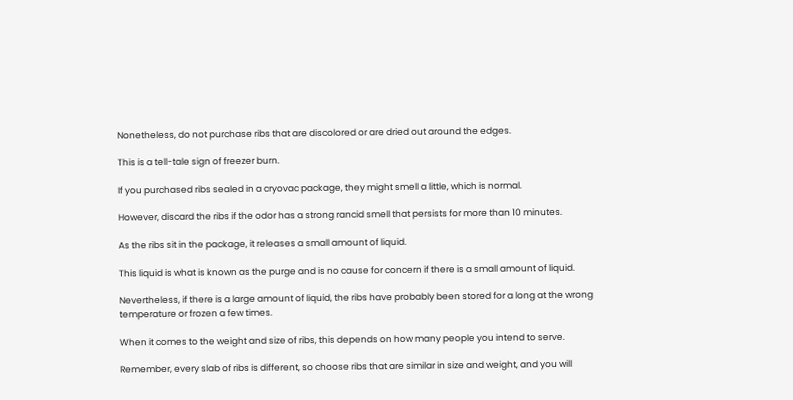Nonetheless, do not purchase ribs that are discolored or are dried out around the edges.

This is a tell-tale sign of freezer burn.

If you purchased ribs sealed in a cryovac package, they might smell a little, which is normal.

However, discard the ribs if the odor has a strong rancid smell that persists for more than 10 minutes.

As the ribs sit in the package, it releases a small amount of liquid.

This liquid is what is known as the purge and is no cause for concern if there is a small amount of liquid.

Nevertheless, if there is a large amount of liquid, the ribs have probably been stored for a long at the wrong temperature or frozen a few times.

When it comes to the weight and size of ribs, this depends on how many people you intend to serve.

Remember, every slab of ribs is different, so choose ribs that are similar in size and weight, and you will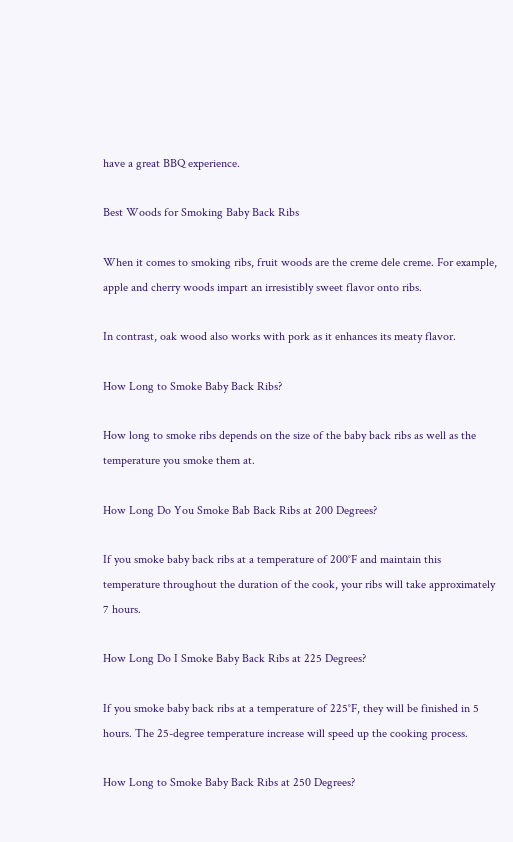have a great BBQ experience.

Best Woods for Smoking Baby Back Ribs

When it comes to smoking ribs, fruit woods are the creme dele creme. For example, apple and cherry woods impart an irresistibly sweet flavor onto ribs.

In contrast, oak wood also works with pork as it enhances its meaty flavor.

How Long to Smoke Baby Back Ribs?

How long to smoke ribs depends on the size of the baby back ribs as well as the temperature you smoke them at.

How Long Do You Smoke Bab Back Ribs at 200 Degrees?

If you smoke baby back ribs at a temperature of 200°F and maintain this temperature throughout the duration of the cook, your ribs will take approximately 7 hours.

How Long Do I Smoke Baby Back Ribs at 225 Degrees?

If you smoke baby back ribs at a temperature of 225°F, they will be finished in 5 hours. The 25-degree temperature increase will speed up the cooking process.

How Long to Smoke Baby Back Ribs at 250 Degrees?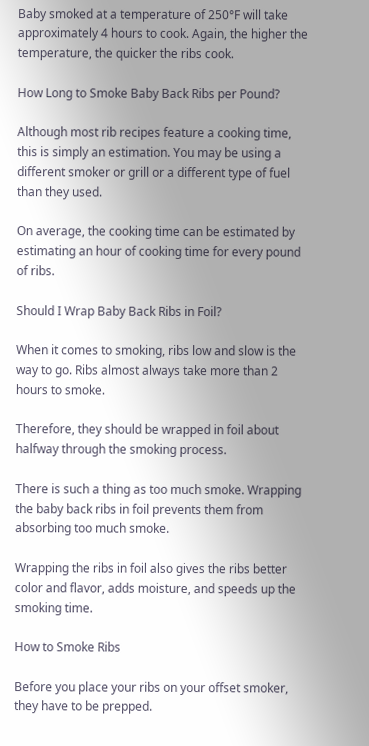Baby smoked at a temperature of 250°F will take approximately 4 hours to cook. Again, the higher the temperature, the quicker the ribs cook.

How Long to Smoke Baby Back Ribs per Pound?

Although most rib recipes feature a cooking time, this is simply an estimation. You may be using a different smoker or grill or a different type of fuel than they used.

On average, the cooking time can be estimated by estimating an hour of cooking time for every pound of ribs.

Should I Wrap Baby Back Ribs in Foil?

When it comes to smoking, ribs low and slow is the way to go. Ribs almost always take more than 2 hours to smoke.

Therefore, they should be wrapped in foil about halfway through the smoking process.

There is such a thing as too much smoke. Wrapping the baby back ribs in foil prevents them from absorbing too much smoke.

Wrapping the ribs in foil also gives the ribs better color and flavor, adds moisture, and speeds up the smoking time.

How to Smoke Ribs

Before you place your ribs on your offset smoker, they have to be prepped.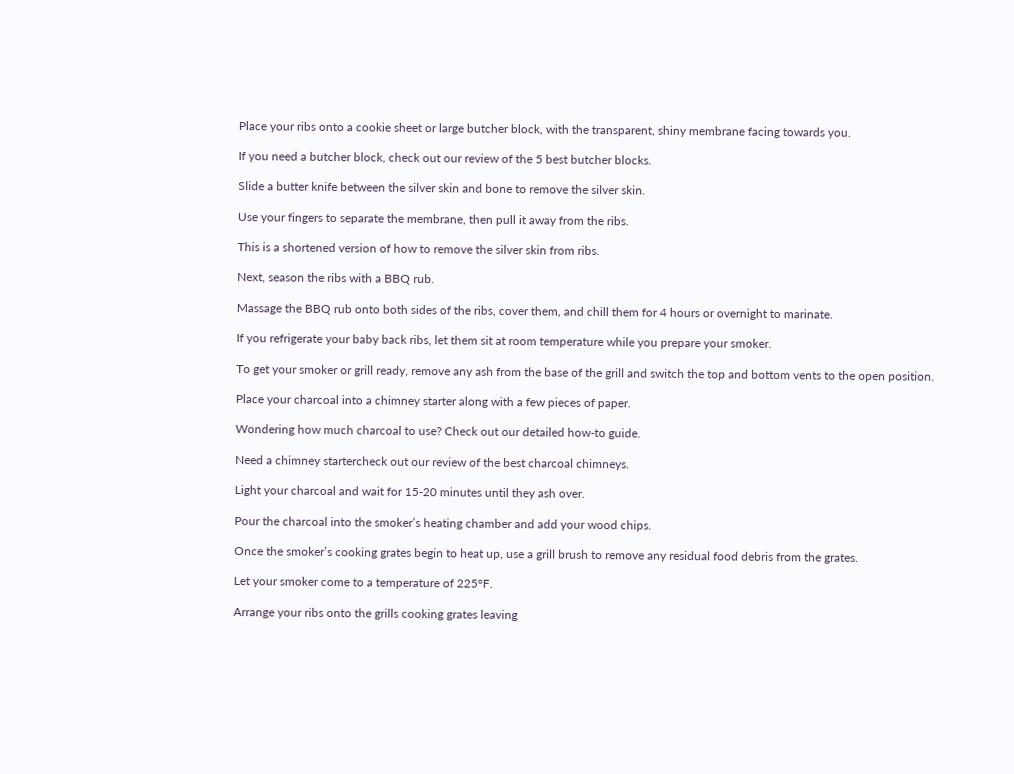Place your ribs onto a cookie sheet or large butcher block, with the transparent, shiny membrane facing towards you.

If you need a butcher block, check out our review of the 5 best butcher blocks.

Slide a butter knife between the silver skin and bone to remove the silver skin.

Use your fingers to separate the membrane, then pull it away from the ribs.

This is a shortened version of how to remove the silver skin from ribs.

Next, season the ribs with a BBQ rub.

Massage the BBQ rub onto both sides of the ribs, cover them, and chill them for 4 hours or overnight to marinate.

If you refrigerate your baby back ribs, let them sit at room temperature while you prepare your smoker.

To get your smoker or grill ready, remove any ash from the base of the grill and switch the top and bottom vents to the open position.

Place your charcoal into a chimney starter along with a few pieces of paper.

Wondering how much charcoal to use? Check out our detailed how-to guide.

Need a chimney startercheck out our review of the best charcoal chimneys.

Light your charcoal and wait for 15-20 minutes until they ash over.

Pour the charcoal into the smoker’s heating chamber and add your wood chips.

Once the smoker’s cooking grates begin to heat up, use a grill brush to remove any residual food debris from the grates.

Let your smoker come to a temperature of 225°F.

Arrange your ribs onto the grills cooking grates leaving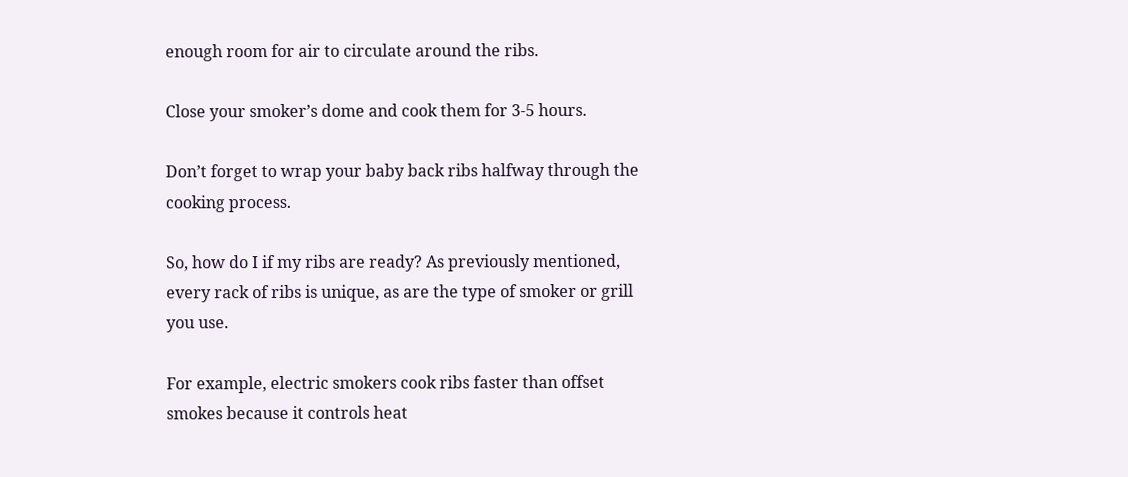enough room for air to circulate around the ribs.

Close your smoker’s dome and cook them for 3-5 hours.

Don’t forget to wrap your baby back ribs halfway through the cooking process.

So, how do I if my ribs are ready? As previously mentioned, every rack of ribs is unique, as are the type of smoker or grill you use.

For example, electric smokers cook ribs faster than offset smokes because it controls heat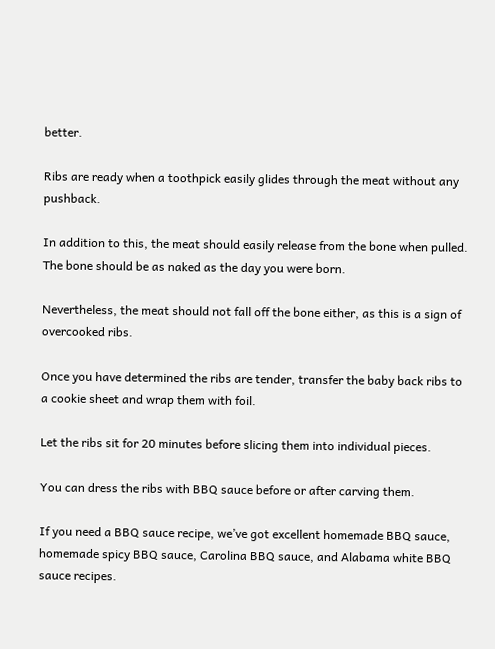better.

Ribs are ready when a toothpick easily glides through the meat without any pushback.

In addition to this, the meat should easily release from the bone when pulled. The bone should be as naked as the day you were born.

Nevertheless, the meat should not fall off the bone either, as this is a sign of overcooked ribs.

Once you have determined the ribs are tender, transfer the baby back ribs to a cookie sheet and wrap them with foil.

Let the ribs sit for 20 minutes before slicing them into individual pieces.

You can dress the ribs with BBQ sauce before or after carving them.

If you need a BBQ sauce recipe, we’ve got excellent homemade BBQ sauce, homemade spicy BBQ sauce, Carolina BBQ sauce, and Alabama white BBQ sauce recipes.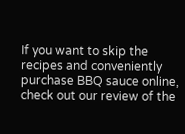If you want to skip the recipes and conveniently purchase BBQ sauce online, check out our review of the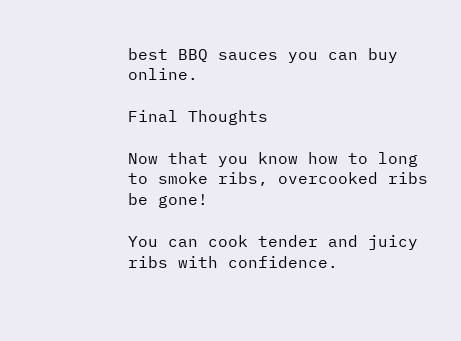best BBQ sauces you can buy online.

Final Thoughts

Now that you know how to long to smoke ribs, overcooked ribs be gone!

You can cook tender and juicy ribs with confidence.